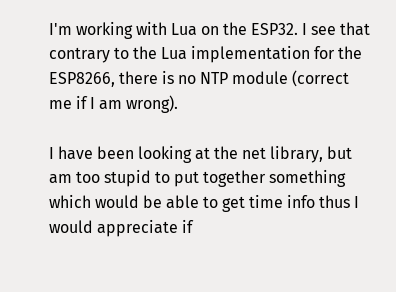I'm working with Lua on the ESP32. I see that contrary to the Lua implementation for the ESP8266, there is no NTP module (correct me if I am wrong).

I have been looking at the net library, but am too stupid to put together something which would be able to get time info thus I would appreciate if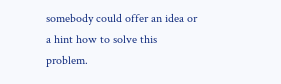somebody could offer an idea or a hint how to solve this problem.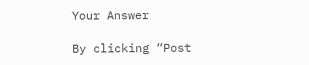Your Answer

By clicking “Post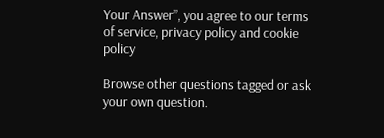Your Answer”, you agree to our terms of service, privacy policy and cookie policy

Browse other questions tagged or ask your own question.